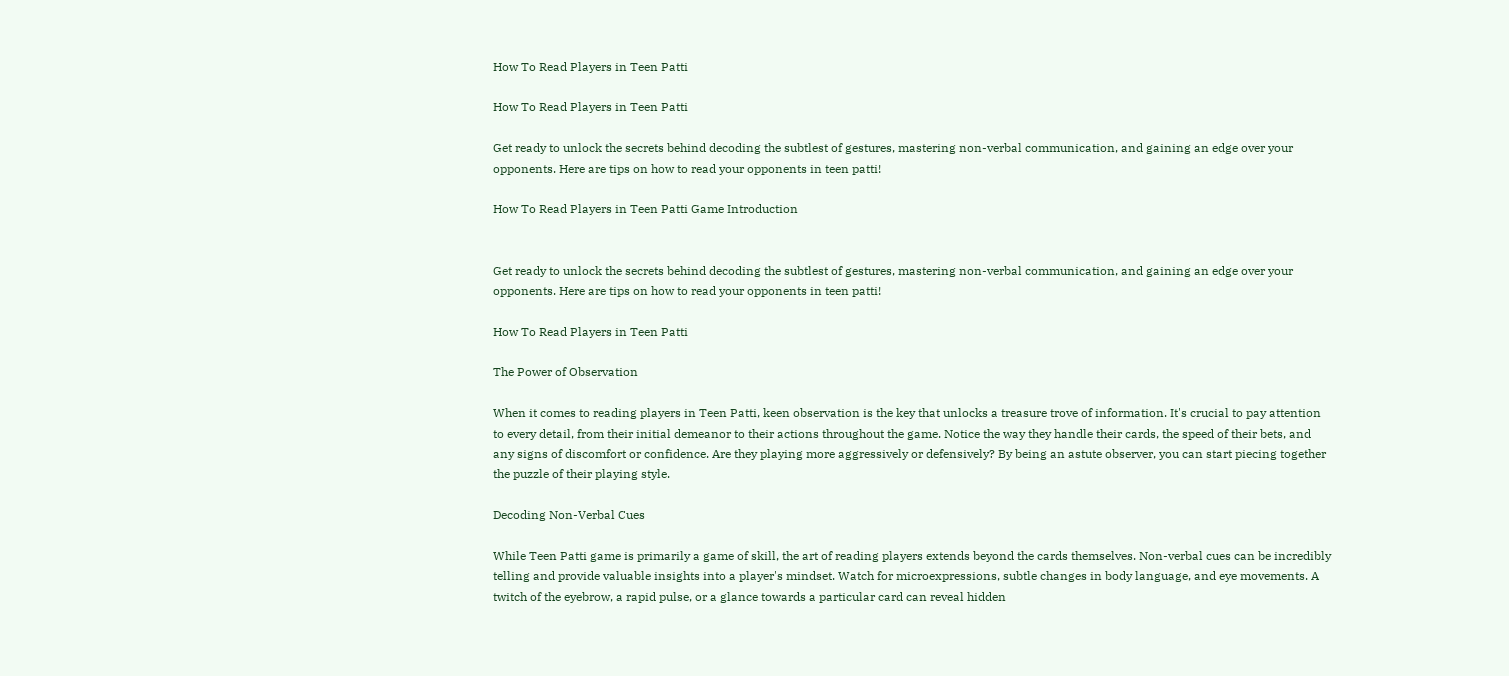How To Read Players in Teen Patti

How To Read Players in Teen Patti

Get ready to unlock the secrets behind decoding the subtlest of gestures, mastering non-verbal communication, and gaining an edge over your opponents. Here are tips on how to read your opponents in teen patti!

How To Read Players in Teen Patti Game Introduction


Get ready to unlock the secrets behind decoding the subtlest of gestures, mastering non-verbal communication, and gaining an edge over your opponents. Here are tips on how to read your opponents in teen patti!

How To Read Players in Teen Patti

The Power of Observation

When it comes to reading players in Teen Patti, keen observation is the key that unlocks a treasure trove of information. It's crucial to pay attention to every detail, from their initial demeanor to their actions throughout the game. Notice the way they handle their cards, the speed of their bets, and any signs of discomfort or confidence. Are they playing more aggressively or defensively? By being an astute observer, you can start piecing together the puzzle of their playing style.

Decoding Non-Verbal Cues

While Teen Patti game is primarily a game of skill, the art of reading players extends beyond the cards themselves. Non-verbal cues can be incredibly telling and provide valuable insights into a player's mindset. Watch for microexpressions, subtle changes in body language, and eye movements. A twitch of the eyebrow, a rapid pulse, or a glance towards a particular card can reveal hidden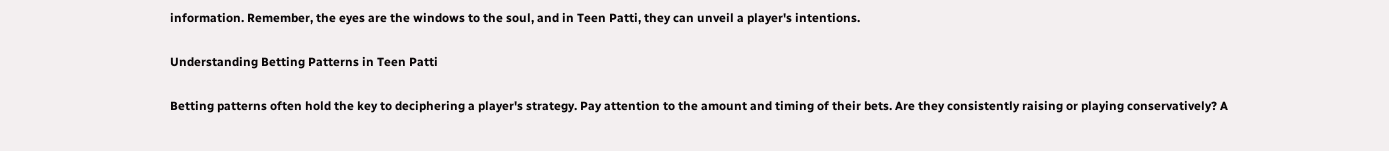information. Remember, the eyes are the windows to the soul, and in Teen Patti, they can unveil a player's intentions.

Understanding Betting Patterns in Teen Patti

Betting patterns often hold the key to deciphering a player's strategy. Pay attention to the amount and timing of their bets. Are they consistently raising or playing conservatively? A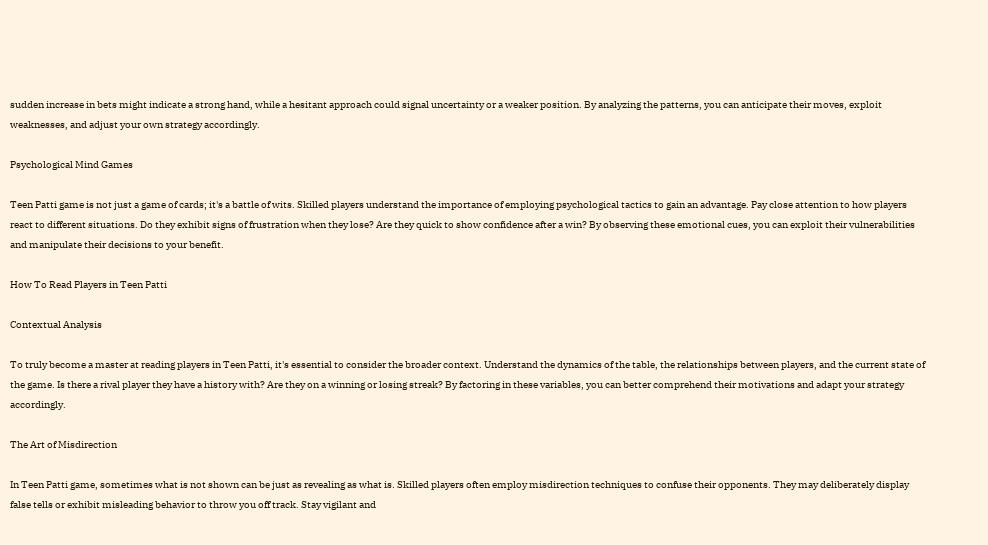sudden increase in bets might indicate a strong hand, while a hesitant approach could signal uncertainty or a weaker position. By analyzing the patterns, you can anticipate their moves, exploit weaknesses, and adjust your own strategy accordingly.

Psychological Mind Games

Teen Patti game is not just a game of cards; it's a battle of wits. Skilled players understand the importance of employing psychological tactics to gain an advantage. Pay close attention to how players react to different situations. Do they exhibit signs of frustration when they lose? Are they quick to show confidence after a win? By observing these emotional cues, you can exploit their vulnerabilities and manipulate their decisions to your benefit.

How To Read Players in Teen Patti

Contextual Analysis

To truly become a master at reading players in Teen Patti, it's essential to consider the broader context. Understand the dynamics of the table, the relationships between players, and the current state of the game. Is there a rival player they have a history with? Are they on a winning or losing streak? By factoring in these variables, you can better comprehend their motivations and adapt your strategy accordingly.

The Art of Misdirection

In Teen Patti game, sometimes what is not shown can be just as revealing as what is. Skilled players often employ misdirection techniques to confuse their opponents. They may deliberately display false tells or exhibit misleading behavior to throw you off track. Stay vigilant and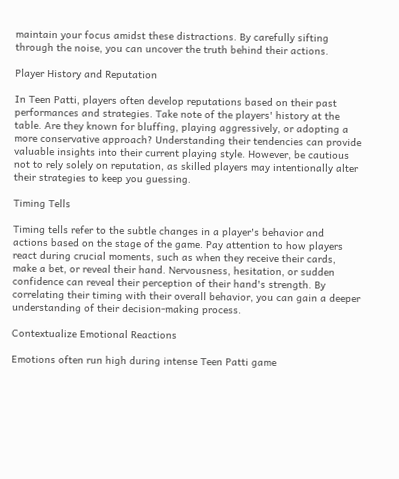maintain your focus amidst these distractions. By carefully sifting through the noise, you can uncover the truth behind their actions.

Player History and Reputation

In Teen Patti, players often develop reputations based on their past performances and strategies. Take note of the players' history at the table. Are they known for bluffing, playing aggressively, or adopting a more conservative approach? Understanding their tendencies can provide valuable insights into their current playing style. However, be cautious not to rely solely on reputation, as skilled players may intentionally alter their strategies to keep you guessing.

Timing Tells

Timing tells refer to the subtle changes in a player's behavior and actions based on the stage of the game. Pay attention to how players react during crucial moments, such as when they receive their cards, make a bet, or reveal their hand. Nervousness, hesitation, or sudden confidence can reveal their perception of their hand's strength. By correlating their timing with their overall behavior, you can gain a deeper understanding of their decision-making process.

Contextualize Emotional Reactions

Emotions often run high during intense Teen Patti game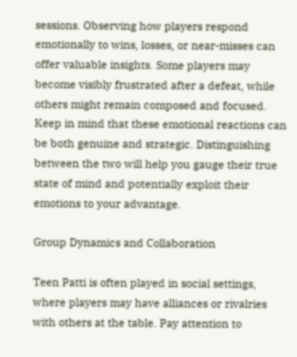sessions. Observing how players respond emotionally to wins, losses, or near-misses can offer valuable insights. Some players may become visibly frustrated after a defeat, while others might remain composed and focused. Keep in mind that these emotional reactions can be both genuine and strategic. Distinguishing between the two will help you gauge their true state of mind and potentially exploit their emotions to your advantage.

Group Dynamics and Collaboration

Teen Patti is often played in social settings, where players may have alliances or rivalries with others at the table. Pay attention to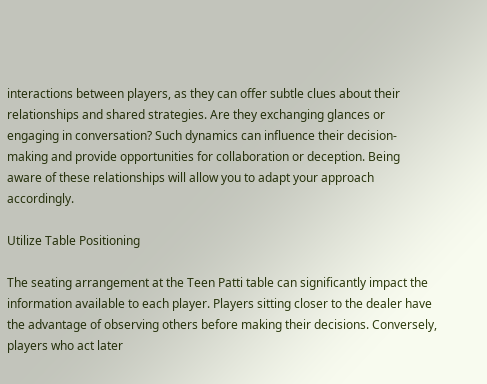interactions between players, as they can offer subtle clues about their relationships and shared strategies. Are they exchanging glances or engaging in conversation? Such dynamics can influence their decision-making and provide opportunities for collaboration or deception. Being aware of these relationships will allow you to adapt your approach accordingly.

Utilize Table Positioning

The seating arrangement at the Teen Patti table can significantly impact the information available to each player. Players sitting closer to the dealer have the advantage of observing others before making their decisions. Conversely, players who act later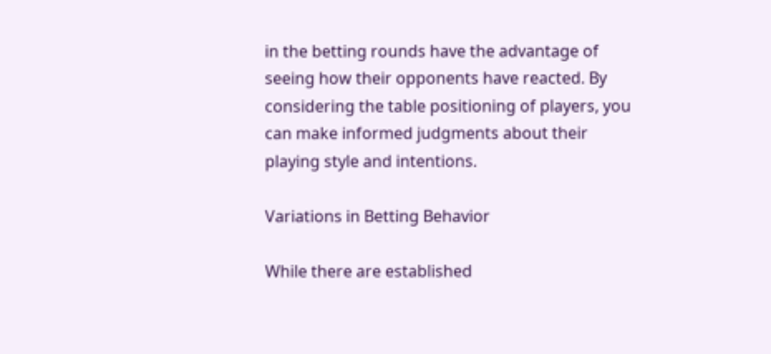in the betting rounds have the advantage of seeing how their opponents have reacted. By considering the table positioning of players, you can make informed judgments about their playing style and intentions.

Variations in Betting Behavior

While there are established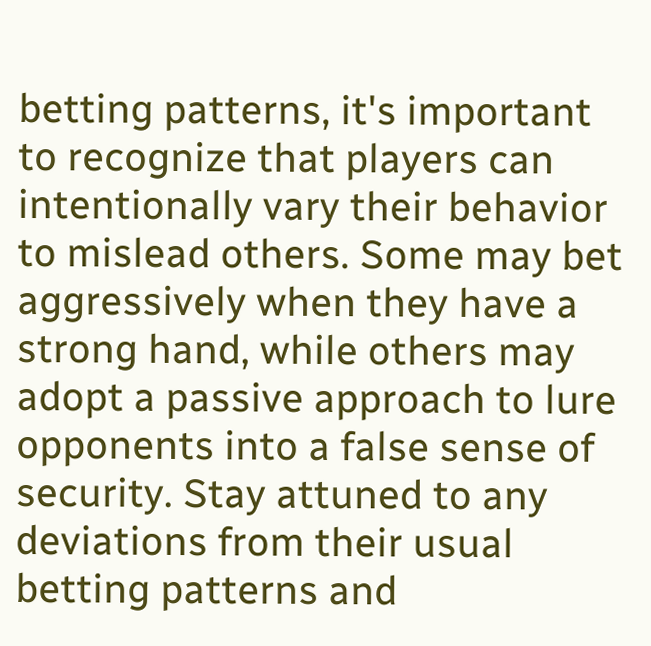betting patterns, it's important to recognize that players can intentionally vary their behavior to mislead others. Some may bet aggressively when they have a strong hand, while others may adopt a passive approach to lure opponents into a false sense of security. Stay attuned to any deviations from their usual betting patterns and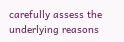carefully assess the underlying reasons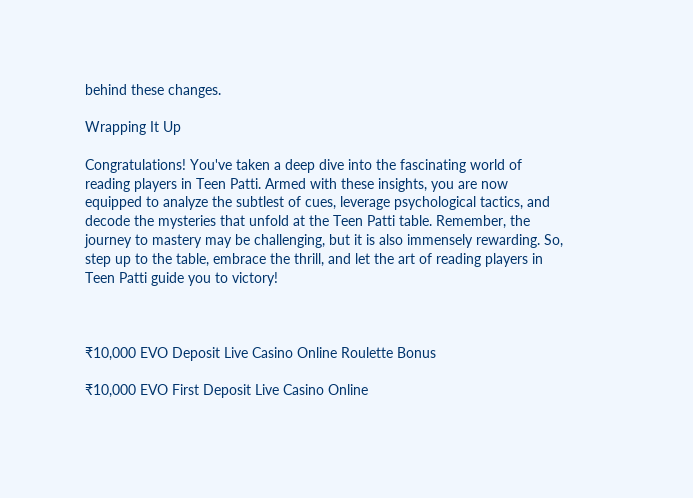behind these changes.

Wrapping It Up

Congratulations! You've taken a deep dive into the fascinating world of reading players in Teen Patti. Armed with these insights, you are now equipped to analyze the subtlest of cues, leverage psychological tactics, and decode the mysteries that unfold at the Teen Patti table. Remember, the journey to mastery may be challenging, but it is also immensely rewarding. So, step up to the table, embrace the thrill, and let the art of reading players in Teen Patti guide you to victory!



₹10,000 EVO Deposit Live Casino Online Roulette Bonus

₹10,000 EVO First Deposit Live Casino Online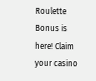Roulette Bonus is here! Claim your casino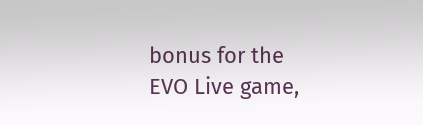bonus for the EVO Live game,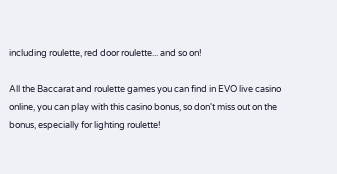including roulette, red door roulette... and so on!

All the Baccarat and roulette games you can find in EVO live casino online, you can play with this casino bonus, so don't miss out on the bonus, especially for lighting roulette!